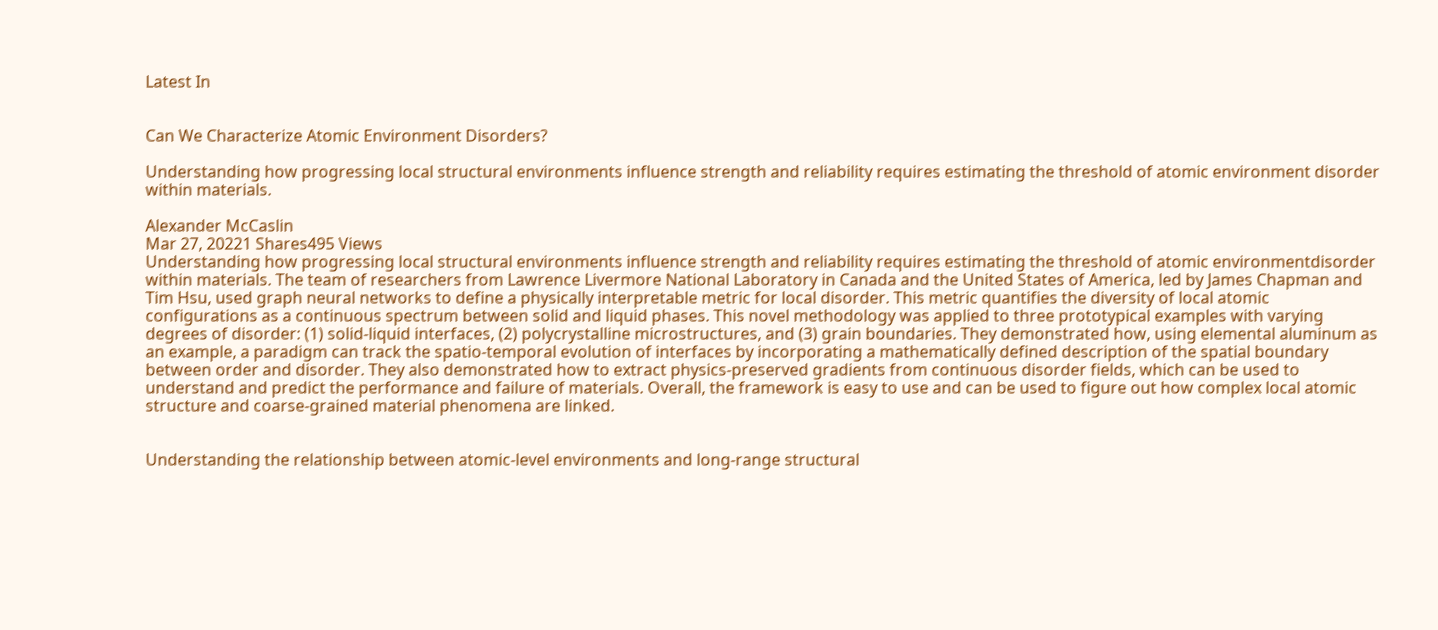Latest In


Can We Characterize Atomic Environment Disorders?

Understanding how progressing local structural environments influence strength and reliability requires estimating the threshold of atomic environment disorder within materials.

Alexander McCaslin
Mar 27, 20221 Shares495 Views
Understanding how progressing local structural environments influence strength and reliability requires estimating the threshold of atomic environmentdisorder within materials. The team of researchers from Lawrence Livermore National Laboratory in Canada and the United States of America, led by James Chapman and Tim Hsu, used graph neural networks to define a physically interpretable metric for local disorder. This metric quantifies the diversity of local atomic configurations as a continuous spectrum between solid and liquid phases. This novel methodology was applied to three prototypical examples with varying degrees of disorder: (1) solid-liquid interfaces, (2) polycrystalline microstructures, and (3) grain boundaries. They demonstrated how, using elemental aluminum as an example, a paradigm can track the spatio-temporal evolution of interfaces by incorporating a mathematically defined description of the spatial boundary between order and disorder. They also demonstrated how to extract physics-preserved gradients from continuous disorder fields, which can be used to understand and predict the performance and failure of materials. Overall, the framework is easy to use and can be used to figure out how complex local atomic structure and coarse-grained material phenomena are linked.


Understanding the relationship between atomic-level environments and long-range structural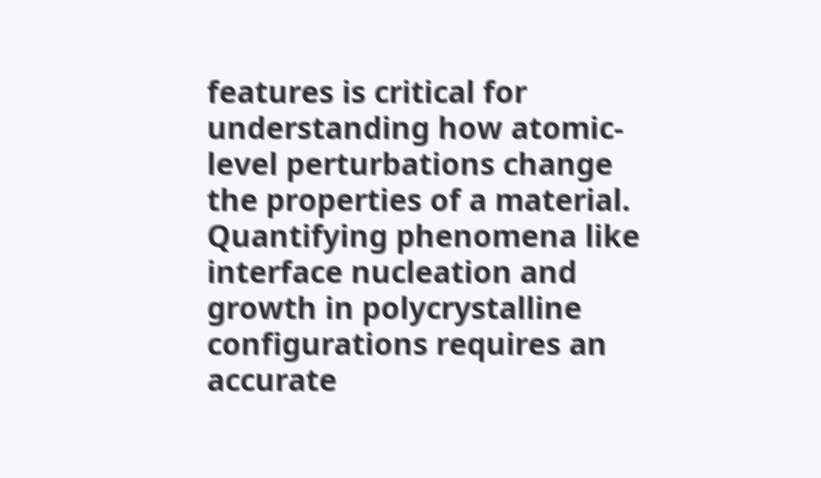features is critical for understanding how atomic-level perturbations change the properties of a material. Quantifying phenomena like interface nucleation and growth in polycrystalline configurations requires an accurate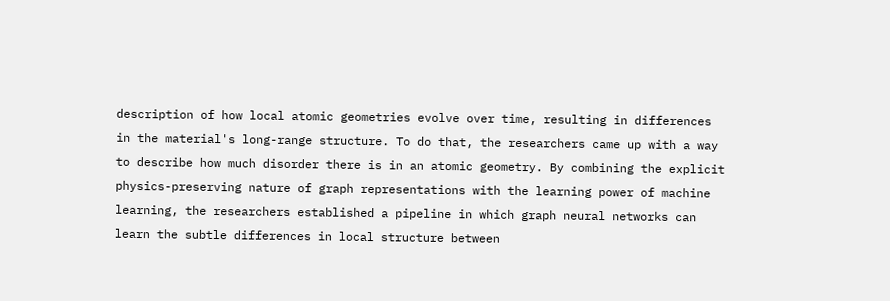description of how local atomic geometries evolve over time, resulting in differences in the material's long-range structure. To do that, the researchers came up with a way to describe how much disorder there is in an atomic geometry. By combining the explicit physics-preserving nature of graph representations with the learning power of machine learning, the researchers established a pipeline in which graph neural networks can learn the subtle differences in local structure between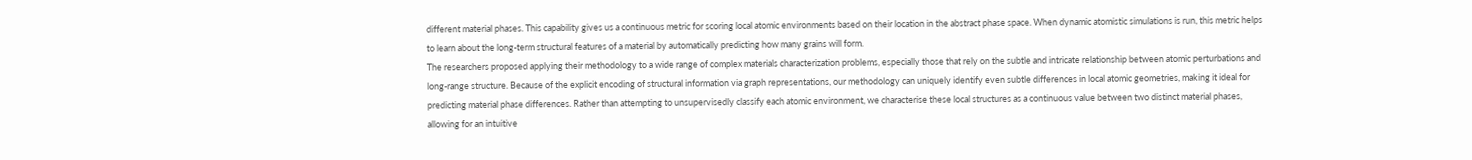different material phases. This capability gives us a continuous metric for scoring local atomic environments based on their location in the abstract phase space. When dynamic atomistic simulations is run, this metric helps to learn about the long-term structural features of a material by automatically predicting how many grains will form.
The researchers proposed applying their methodology to a wide range of complex materials characterization problems, especially those that rely on the subtle and intricate relationship between atomic perturbations and long-range structure. Because of the explicit encoding of structural information via graph representations, our methodology can uniquely identify even subtle differences in local atomic geometries, making it ideal for predicting material phase differences. Rather than attempting to unsupervisedly classify each atomic environment, we characterise these local structures as a continuous value between two distinct material phases, allowing for an intuitive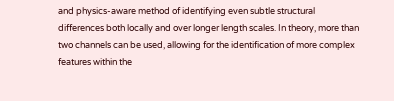and physics-aware method of identifying even subtle structural differences both locally and over longer length scales. In theory, more than two channels can be used, allowing for the identification of more complex features within the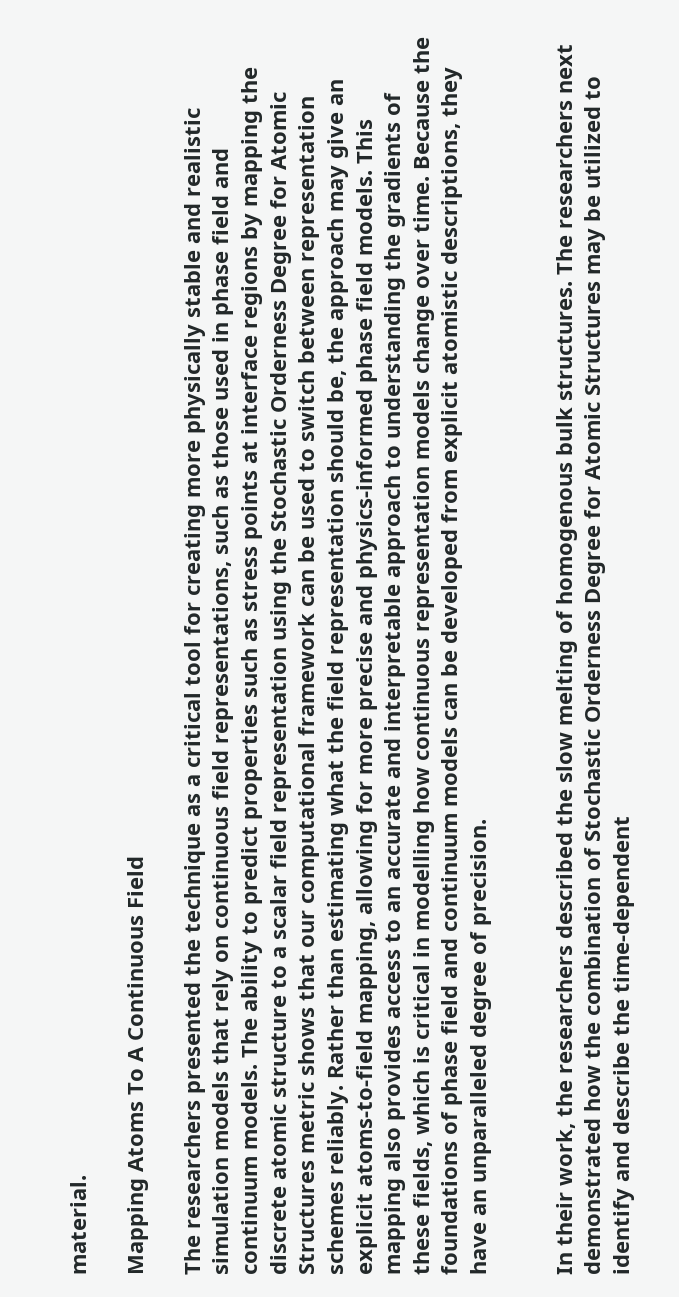material.

Mapping Atoms To A Continuous Field

The researchers presented the technique as a critical tool for creating more physically stable and realistic simulation models that rely on continuous field representations, such as those used in phase field and continuum models. The ability to predict properties such as stress points at interface regions by mapping the discrete atomic structure to a scalar field representation using the Stochastic Orderness Degree for Atomic Structures metric shows that our computational framework can be used to switch between representation schemes reliably. Rather than estimating what the field representation should be, the approach may give an explicit atoms-to-field mapping, allowing for more precise and physics-informed phase field models. This mapping also provides access to an accurate and interpretable approach to understanding the gradients of these fields, which is critical in modelling how continuous representation models change over time. Because the foundations of phase field and continuum models can be developed from explicit atomistic descriptions, they have an unparalleled degree of precision.


In their work, the researchers described the slow melting of homogenous bulk structures. The researchers next demonstrated how the combination of Stochastic Orderness Degree for Atomic Structures may be utilized to identify and describe the time-dependent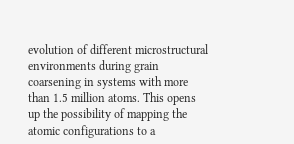evolution of different microstructural environments during grain coarsening in systems with more than 1.5 million atoms. This opens up the possibility of mapping the atomic configurations to a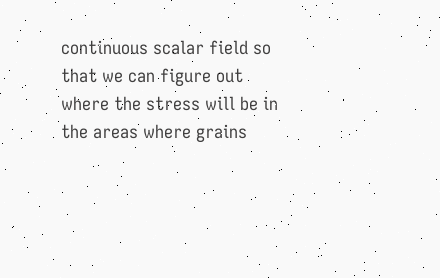continuous scalar field so that we can figure out where the stress will be in the areas where grains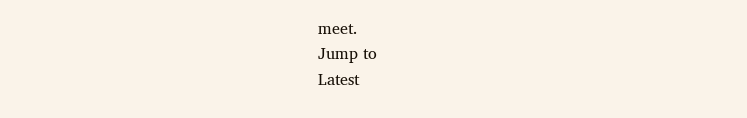meet.
Jump to
Latest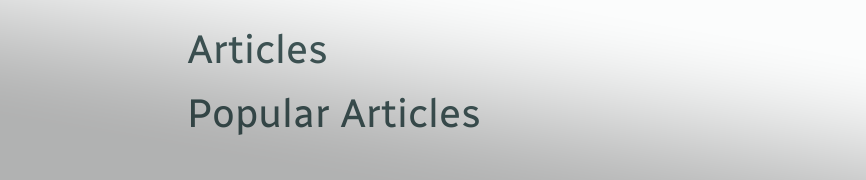Articles
Popular Articles